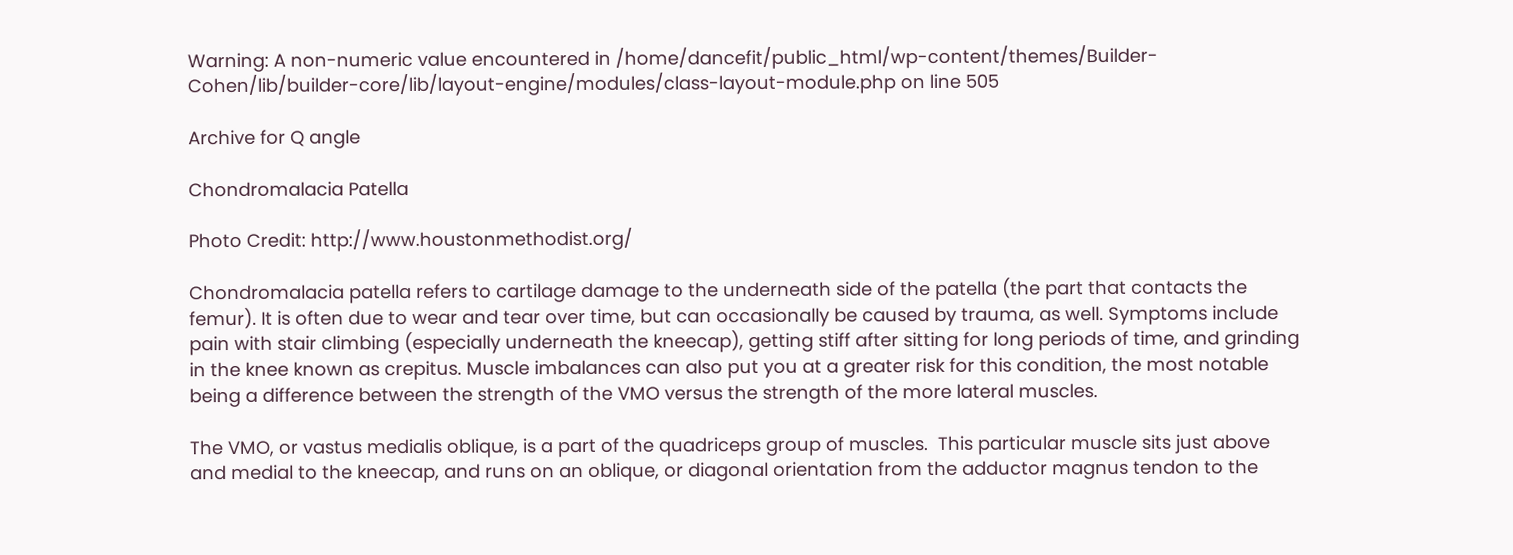Warning: A non-numeric value encountered in /home/dancefit/public_html/wp-content/themes/Builder-Cohen/lib/builder-core/lib/layout-engine/modules/class-layout-module.php on line 505

Archive for Q angle

Chondromalacia Patella

Photo Credit: http://www.houstonmethodist.org/

Chondromalacia patella refers to cartilage damage to the underneath side of the patella (the part that contacts the femur). It is often due to wear and tear over time, but can occasionally be caused by trauma, as well. Symptoms include pain with stair climbing (especially underneath the kneecap), getting stiff after sitting for long periods of time, and grinding in the knee known as crepitus. Muscle imbalances can also put you at a greater risk for this condition, the most notable being a difference between the strength of the VMO versus the strength of the more lateral muscles.

The VMO, or vastus medialis oblique, is a part of the quadriceps group of muscles.  This particular muscle sits just above and medial to the kneecap, and runs on an oblique, or diagonal orientation from the adductor magnus tendon to the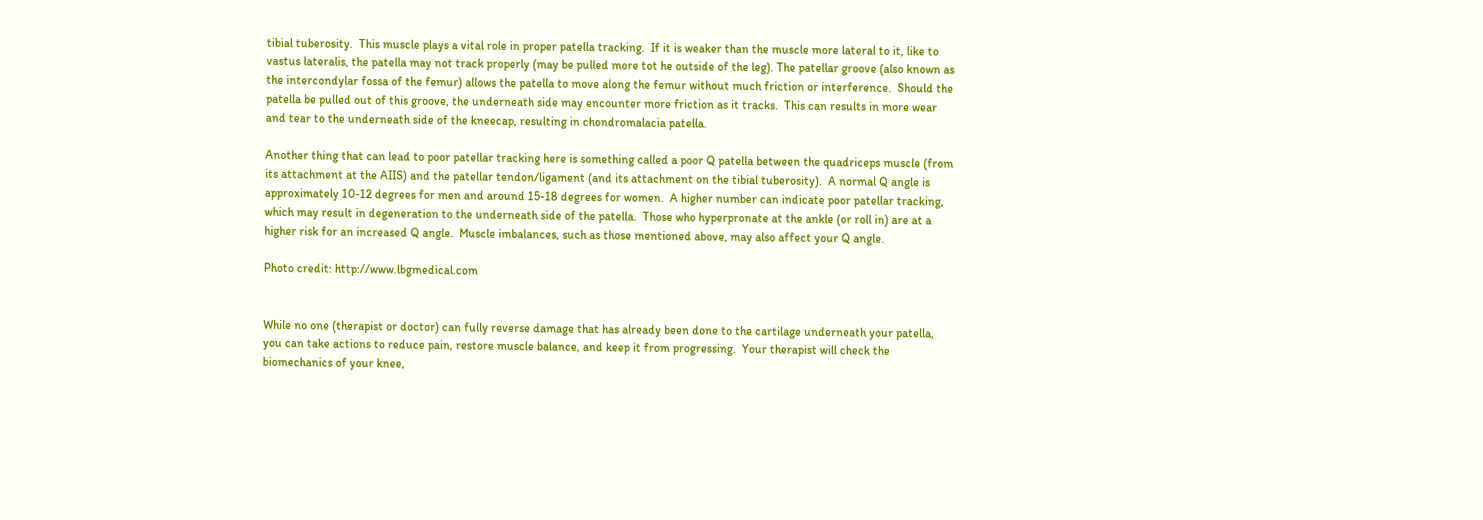tibial tuberosity.  This muscle plays a vital role in proper patella tracking.  If it is weaker than the muscle more lateral to it, like to vastus lateralis, the patella may not track properly (may be pulled more tot he outside of the leg). The patellar groove (also known as the intercondylar fossa of the femur) allows the patella to move along the femur without much friction or interference.  Should the patella be pulled out of this groove, the underneath side may encounter more friction as it tracks.  This can results in more wear and tear to the underneath side of the kneecap, resulting in chondromalacia patella.

Another thing that can lead to poor patellar tracking here is something called a poor Q patella between the quadriceps muscle (from its attachment at the AIIS) and the patellar tendon/ligament (and its attachment on the tibial tuberosity).  A normal Q angle is approximately 10-12 degrees for men and around 15-18 degrees for women.  A higher number can indicate poor patellar tracking, which may result in degeneration to the underneath side of the patella.  Those who hyperpronate at the ankle (or roll in) are at a higher risk for an increased Q angle.  Muscle imbalances, such as those mentioned above, may also affect your Q angle.

Photo credit: http://www.lbgmedical.com


While no one (therapist or doctor) can fully reverse damage that has already been done to the cartilage underneath your patella, you can take actions to reduce pain, restore muscle balance, and keep it from progressing.  Your therapist will check the biomechanics of your knee,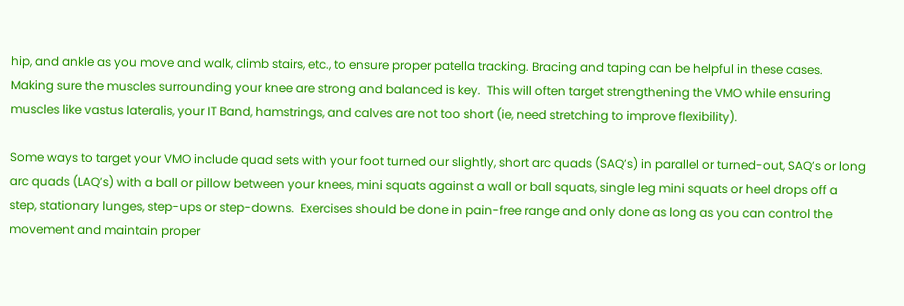hip, and ankle as you move and walk, climb stairs, etc., to ensure proper patella tracking. Bracing and taping can be helpful in these cases.  Making sure the muscles surrounding your knee are strong and balanced is key.  This will often target strengthening the VMO while ensuring muscles like vastus lateralis, your IT Band, hamstrings, and calves are not too short (ie, need stretching to improve flexibility).

Some ways to target your VMO include quad sets with your foot turned our slightly, short arc quads (SAQ’s) in parallel or turned-out, SAQ’s or long arc quads (LAQ’s) with a ball or pillow between your knees, mini squats against a wall or ball squats, single leg mini squats or heel drops off a step, stationary lunges, step-ups or step-downs.  Exercises should be done in pain-free range and only done as long as you can control the movement and maintain proper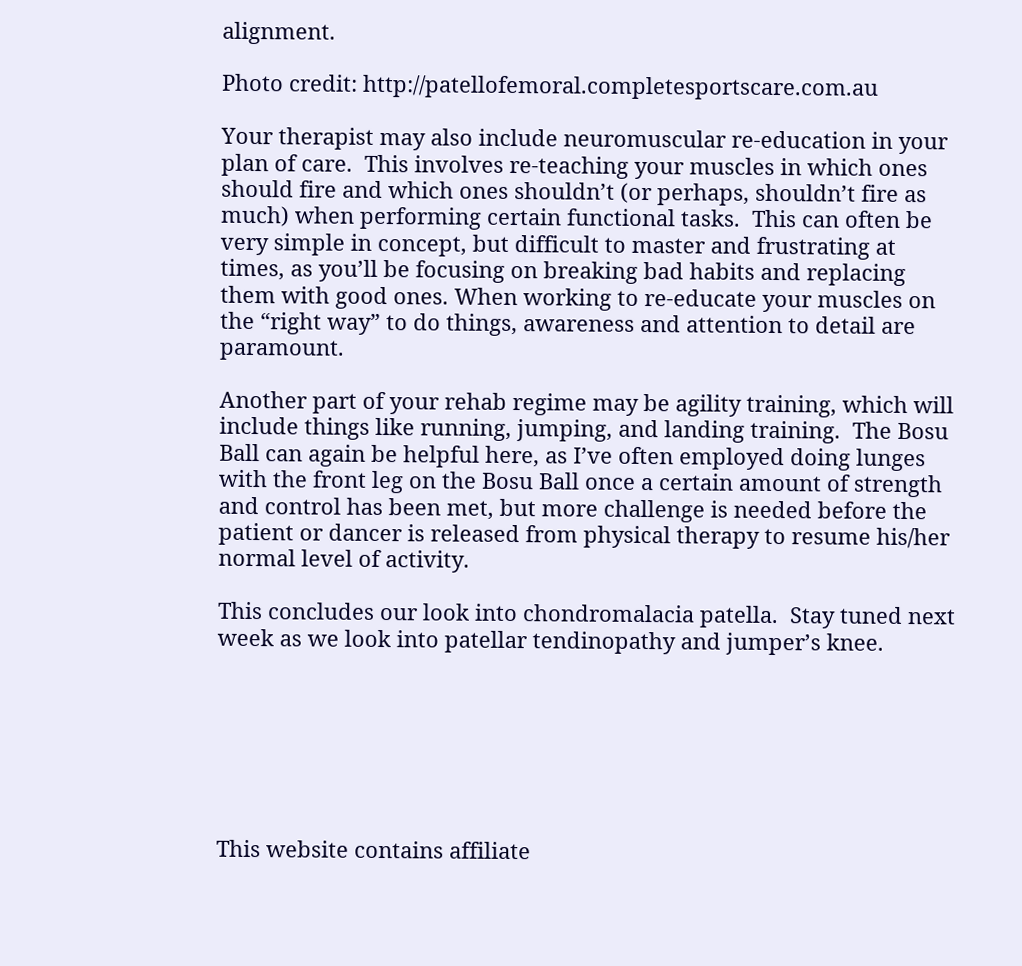alignment.

Photo credit: http://patellofemoral.completesportscare.com.au

Your therapist may also include neuromuscular re-education in your plan of care.  This involves re-teaching your muscles in which ones should fire and which ones shouldn’t (or perhaps, shouldn’t fire as much) when performing certain functional tasks.  This can often be very simple in concept, but difficult to master and frustrating at times, as you’ll be focusing on breaking bad habits and replacing them with good ones. When working to re-educate your muscles on the “right way” to do things, awareness and attention to detail are paramount.

Another part of your rehab regime may be agility training, which will include things like running, jumping, and landing training.  The Bosu Ball can again be helpful here, as I’ve often employed doing lunges with the front leg on the Bosu Ball once a certain amount of strength and control has been met, but more challenge is needed before the patient or dancer is released from physical therapy to resume his/her normal level of activity.

This concludes our look into chondromalacia patella.  Stay tuned next week as we look into patellar tendinopathy and jumper’s knee.







This website contains affiliate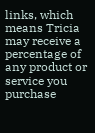links, which means Tricia may receive a percentage of any product or service you purchase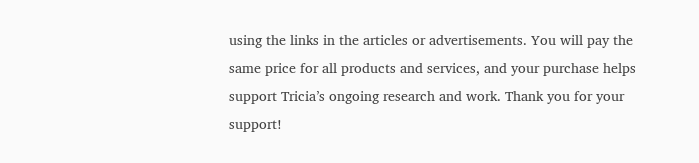using the links in the articles or advertisements. You will pay the same price for all products and services, and your purchase helps support Tricia’s ongoing research and work. Thank you for your support!